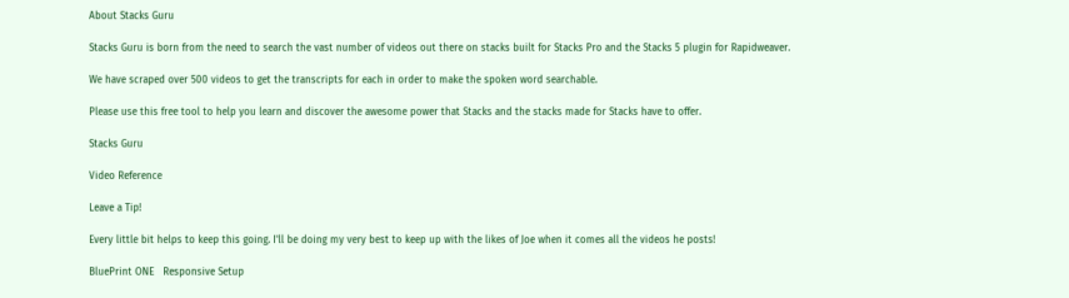About Stacks Guru

Stacks Guru is born from the need to search the vast number of videos out there on stacks built for Stacks Pro and the Stacks 5 plugin for Rapidweaver.

We have scraped over 500 videos to get the transcripts for each in order to make the spoken word searchable.

Please use this free tool to help you learn and discover the awesome power that Stacks and the stacks made for Stacks have to offer.

Stacks Guru

Video Reference

Leave a Tip!

Every little bit helps to keep this going. I'll be doing my very best to keep up with the likes of Joe when it comes all the videos he posts!

BluePrint ONE   Responsive Setup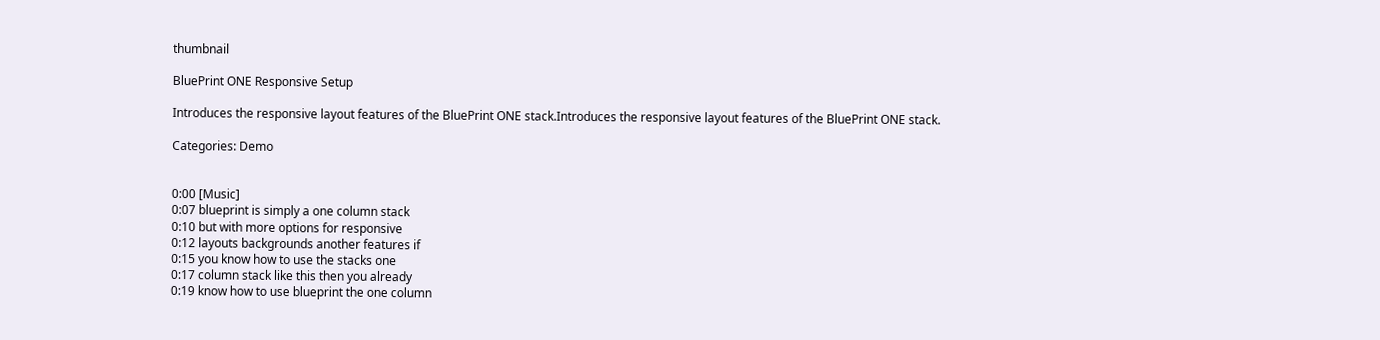thumbnail

BluePrint ONE Responsive Setup

Introduces the responsive layout features of the BluePrint ONE stack.Introduces the responsive layout features of the BluePrint ONE stack.

Categories: Demo


0:00 [Music]
0:07 blueprint is simply a one column stack
0:10 but with more options for responsive
0:12 layouts backgrounds another features if
0:15 you know how to use the stacks one
0:17 column stack like this then you already
0:19 know how to use blueprint the one column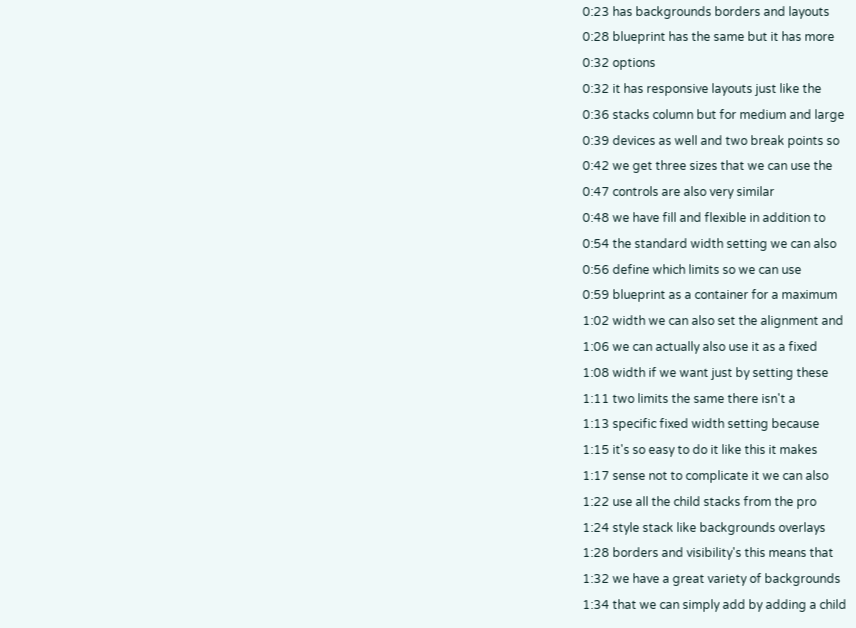0:23 has backgrounds borders and layouts
0:28 blueprint has the same but it has more
0:32 options
0:32 it has responsive layouts just like the
0:36 stacks column but for medium and large
0:39 devices as well and two break points so
0:42 we get three sizes that we can use the
0:47 controls are also very similar
0:48 we have fill and flexible in addition to
0:54 the standard width setting we can also
0:56 define which limits so we can use
0:59 blueprint as a container for a maximum
1:02 width we can also set the alignment and
1:06 we can actually also use it as a fixed
1:08 width if we want just by setting these
1:11 two limits the same there isn't a
1:13 specific fixed width setting because
1:15 it's so easy to do it like this it makes
1:17 sense not to complicate it we can also
1:22 use all the child stacks from the pro
1:24 style stack like backgrounds overlays
1:28 borders and visibility's this means that
1:32 we have a great variety of backgrounds
1:34 that we can simply add by adding a child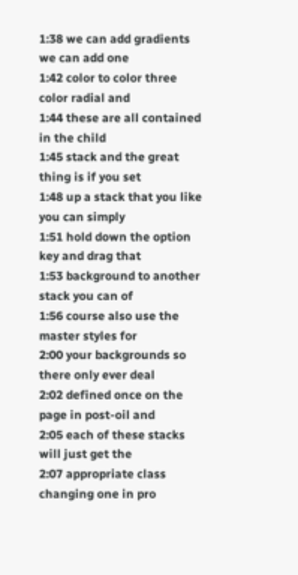1:38 we can add gradients we can add one
1:42 color to color three color radial and
1:44 these are all contained in the child
1:45 stack and the great thing is if you set
1:48 up a stack that you like you can simply
1:51 hold down the option key and drag that
1:53 background to another stack you can of
1:56 course also use the master styles for
2:00 your backgrounds so there only ever deal
2:02 defined once on the page in post-oil and
2:05 each of these stacks will just get the
2:07 appropriate class changing one in pro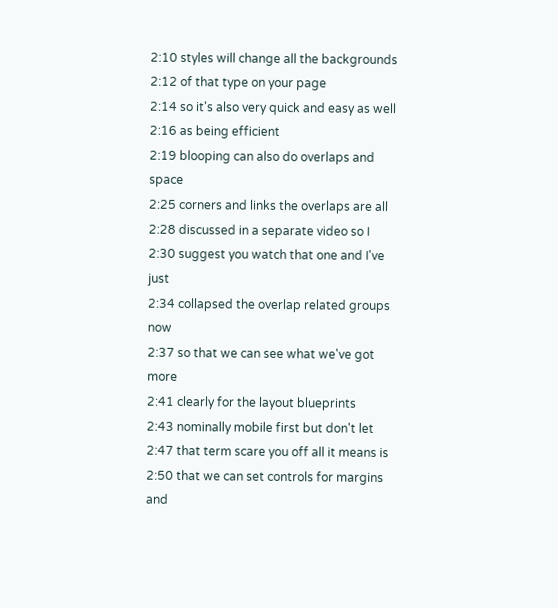2:10 styles will change all the backgrounds
2:12 of that type on your page
2:14 so it's also very quick and easy as well
2:16 as being efficient
2:19 blooping can also do overlaps and space
2:25 corners and links the overlaps are all
2:28 discussed in a separate video so I
2:30 suggest you watch that one and I've just
2:34 collapsed the overlap related groups now
2:37 so that we can see what we've got more
2:41 clearly for the layout blueprints
2:43 nominally mobile first but don't let
2:47 that term scare you off all it means is
2:50 that we can set controls for margins and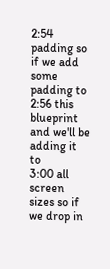2:54 padding so if we add some padding to
2:56 this blueprint and we'll be adding it to
3:00 all screen sizes so if we drop in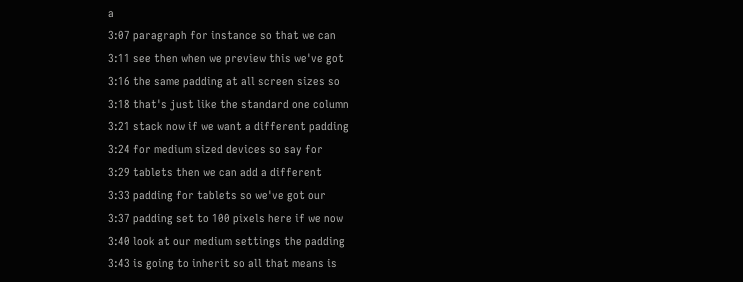a
3:07 paragraph for instance so that we can
3:11 see then when we preview this we've got
3:16 the same padding at all screen sizes so
3:18 that's just like the standard one column
3:21 stack now if we want a different padding
3:24 for medium sized devices so say for
3:29 tablets then we can add a different
3:33 padding for tablets so we've got our
3:37 padding set to 100 pixels here if we now
3:40 look at our medium settings the padding
3:43 is going to inherit so all that means is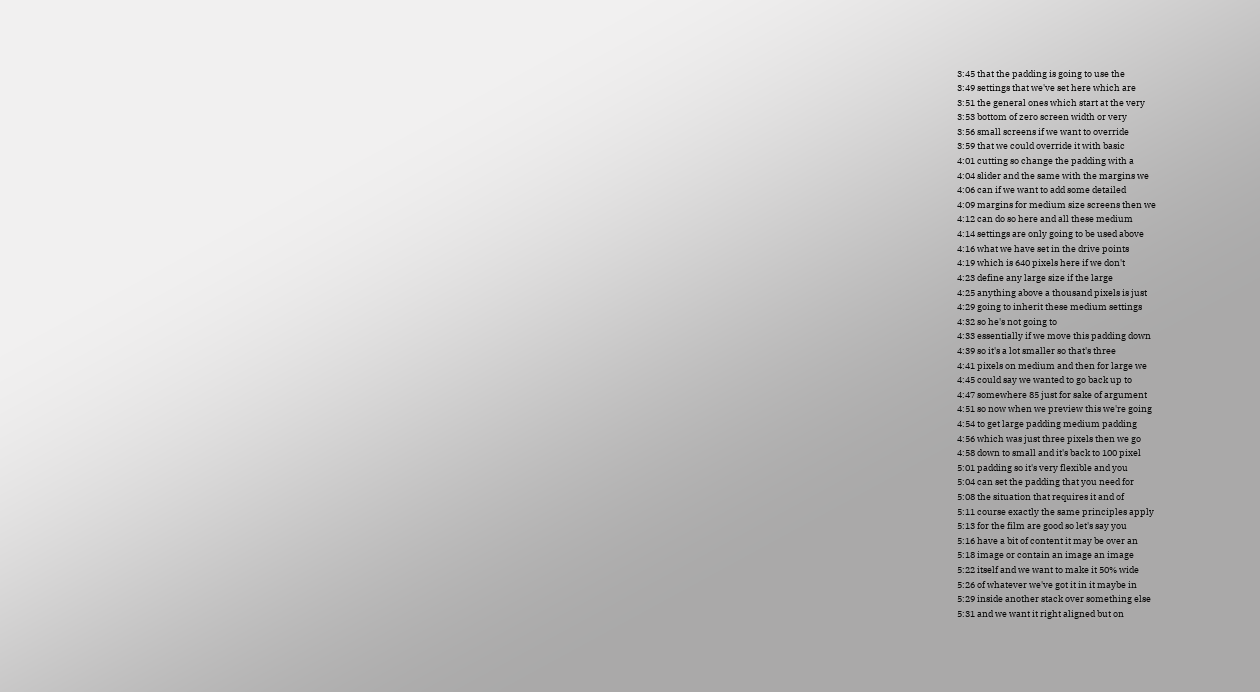3:45 that the padding is going to use the
3:49 settings that we've set here which are
3:51 the general ones which start at the very
3:53 bottom of zero screen width or very
3:56 small screens if we want to override
3:59 that we could override it with basic
4:01 cutting so change the padding with a
4:04 slider and the same with the margins we
4:06 can if we want to add some detailed
4:09 margins for medium size screens then we
4:12 can do so here and all these medium
4:14 settings are only going to be used above
4:16 what we have set in the drive points
4:19 which is 640 pixels here if we don't
4:23 define any large size if the large
4:25 anything above a thousand pixels is just
4:29 going to inherit these medium settings
4:32 so he's not going to
4:33 essentially if we move this padding down
4:39 so it's a lot smaller so that's three
4:41 pixels on medium and then for large we
4:45 could say we wanted to go back up to
4:47 somewhere 85 just for sake of argument
4:51 so now when we preview this we're going
4:54 to get large padding medium padding
4:56 which was just three pixels then we go
4:58 down to small and it's back to 100 pixel
5:01 padding so it's very flexible and you
5:04 can set the padding that you need for
5:08 the situation that requires it and of
5:11 course exactly the same principles apply
5:13 for the film are good so let's say you
5:16 have a bit of content it may be over an
5:18 image or contain an image an image
5:22 itself and we want to make it 50% wide
5:26 of whatever we've got it in it maybe in
5:29 inside another stack over something else
5:31 and we want it right aligned but on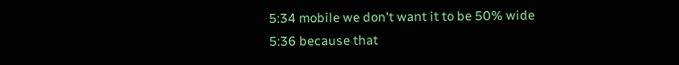5:34 mobile we don't want it to be 50% wide
5:36 because that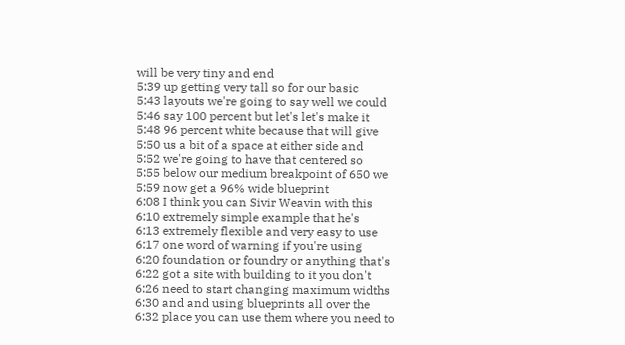will be very tiny and end
5:39 up getting very tall so for our basic
5:43 layouts we're going to say well we could
5:46 say 100 percent but let's let's make it
5:48 96 percent white because that will give
5:50 us a bit of a space at either side and
5:52 we're going to have that centered so
5:55 below our medium breakpoint of 650 we
5:59 now get a 96% wide blueprint
6:08 I think you can Sivir Weavin with this
6:10 extremely simple example that he's
6:13 extremely flexible and very easy to use
6:17 one word of warning if you're using
6:20 foundation or foundry or anything that's
6:22 got a site with building to it you don't
6:26 need to start changing maximum widths
6:30 and and using blueprints all over the
6:32 place you can use them where you need to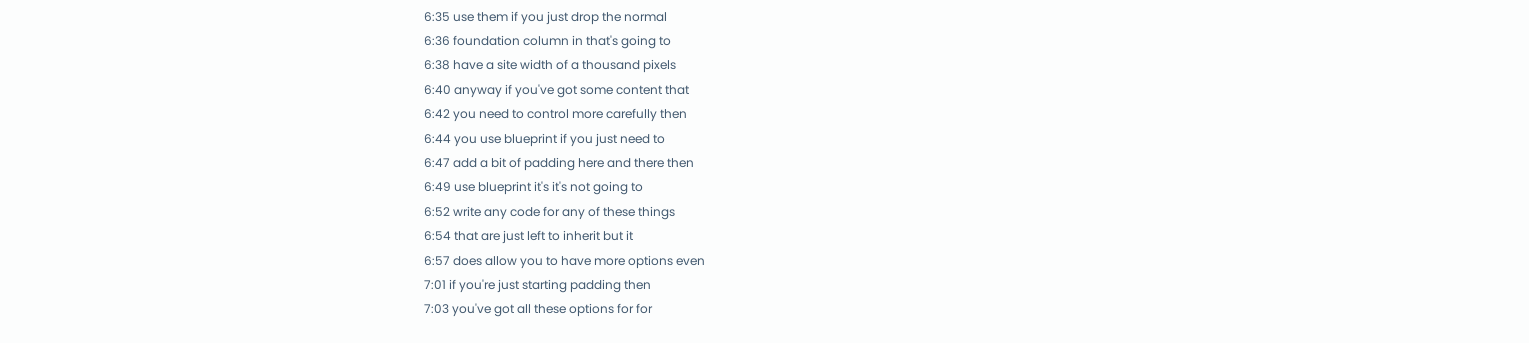6:35 use them if you just drop the normal
6:36 foundation column in that's going to
6:38 have a site width of a thousand pixels
6:40 anyway if you've got some content that
6:42 you need to control more carefully then
6:44 you use blueprint if you just need to
6:47 add a bit of padding here and there then
6:49 use blueprint it's it's not going to
6:52 write any code for any of these things
6:54 that are just left to inherit but it
6:57 does allow you to have more options even
7:01 if you're just starting padding then
7:03 you've got all these options for for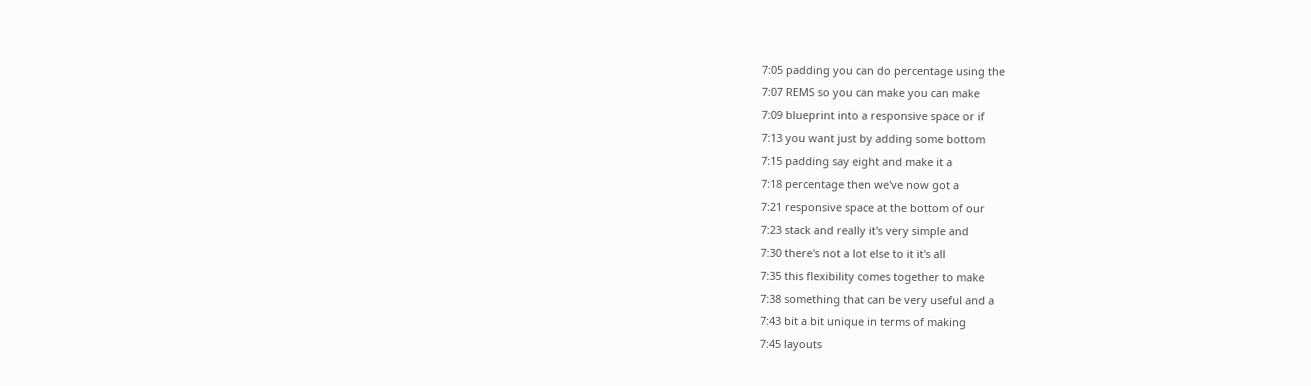7:05 padding you can do percentage using the
7:07 REMS so you can make you can make
7:09 blueprint into a responsive space or if
7:13 you want just by adding some bottom
7:15 padding say eight and make it a
7:18 percentage then we've now got a
7:21 responsive space at the bottom of our
7:23 stack and really it's very simple and
7:30 there's not a lot else to it it's all
7:35 this flexibility comes together to make
7:38 something that can be very useful and a
7:43 bit a bit unique in terms of making
7:45 layouts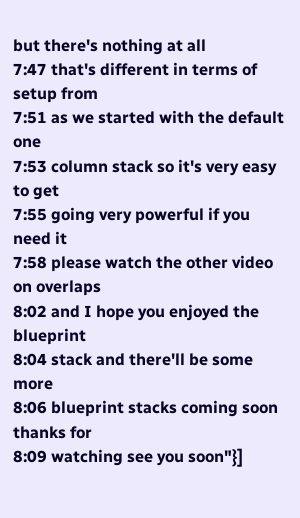but there's nothing at all
7:47 that's different in terms of setup from
7:51 as we started with the default one
7:53 column stack so it's very easy to get
7:55 going very powerful if you need it
7:58 please watch the other video on overlaps
8:02 and I hope you enjoyed the blueprint
8:04 stack and there'll be some more
8:06 blueprint stacks coming soon thanks for
8:09 watching see you soon"}]